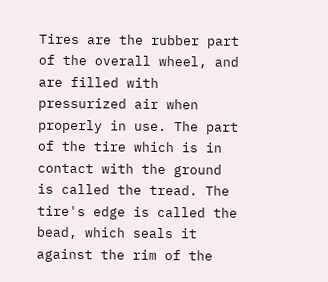Tires are the rubber part of the overall wheel, and are filled with pressurized air when properly in use. The part of the tire which is in contact with the ground is called the tread. The tire's edge is called the bead, which seals it against the rim of the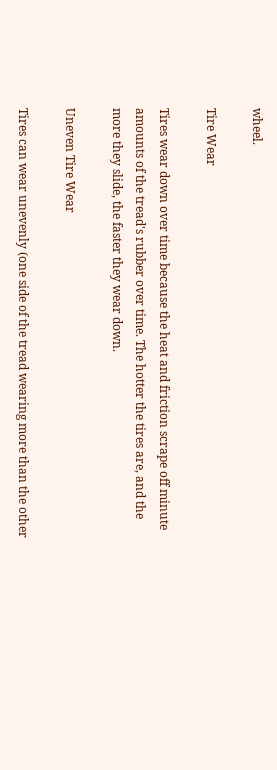wheel.

Tire Wear

Tires wear down over time because the heat and friction scrape off minute amounts of the tread's rubber over time. The hotter the tires are, and the more they slide, the faster they wear down.

Uneven Tire Wear

Tires can wear unevenly (one side of the tread wearing more than the other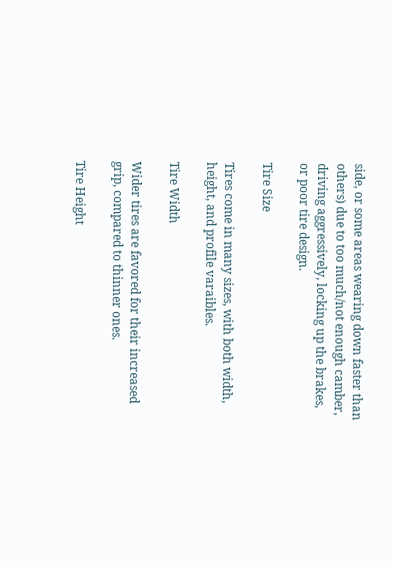side, or some areas wearing down faster than others) due to too much/not enough camber, driving aggressively, locking up the brakes, or poor tire design.

Tire Size

Tires come in many sizes, with both width, height, and profile varaibles.

Tire Width

Wider tires are favored for their increased grip, compared to thinner ones.

Tire Height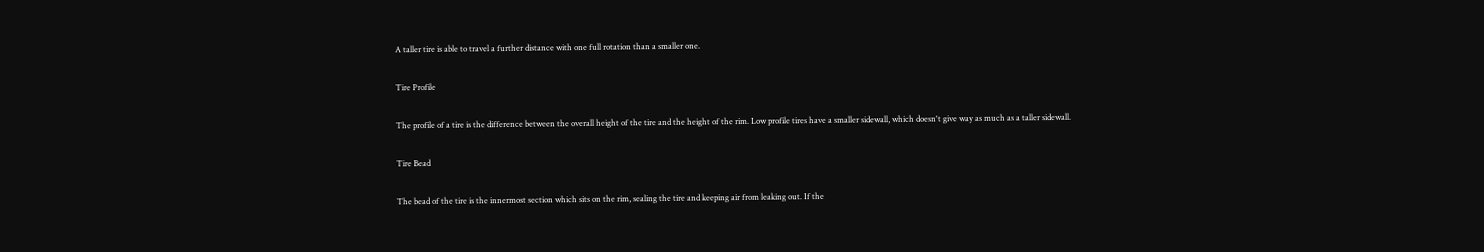A taller tire is able to travel a further distance with one full rotation than a smaller one.

Tire Profile

The profile of a tire is the difference between the overall height of the tire and the height of the rim. Low profile tires have a smaller sidewall, which doesn't give way as much as a taller sidewall.

Tire Bead

The bead of the tire is the innermost section which sits on the rim, sealing the tire and keeping air from leaking out. If the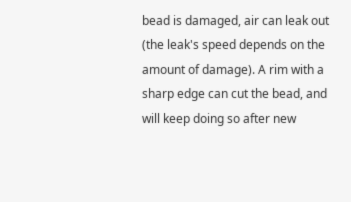bead is damaged, air can leak out (the leak's speed depends on the amount of damage). A rim with a sharp edge can cut the bead, and will keep doing so after new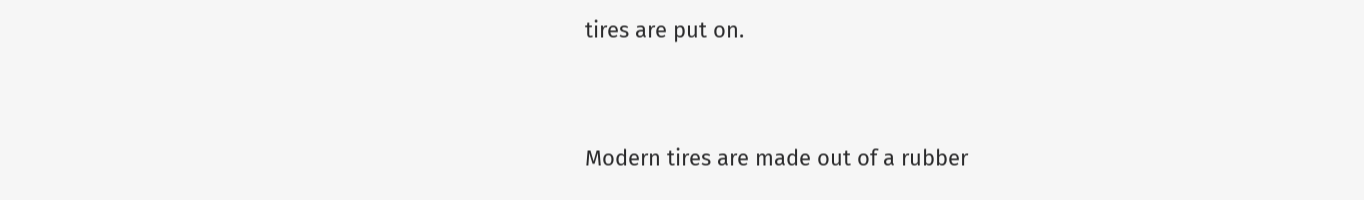tires are put on.


Modern tires are made out of a rubber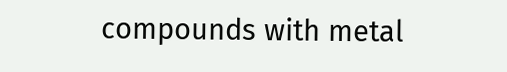compounds with metal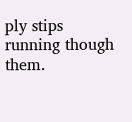ply stips running though them.